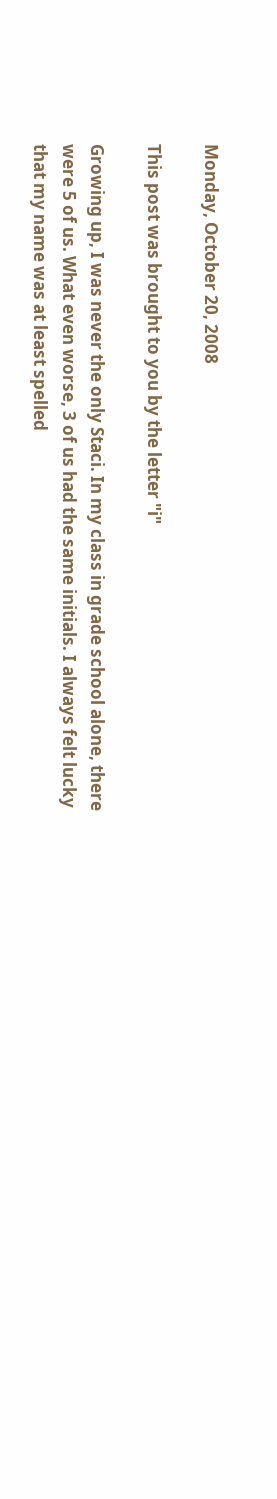Monday, October 20, 2008

This post was brought to you by the letter "i"

Growing up, I was never the only Staci. In my class in grade school alone, there were 5 of us. What even worse, 3 of us had the same initials. I always felt lucky that my name was at least spelled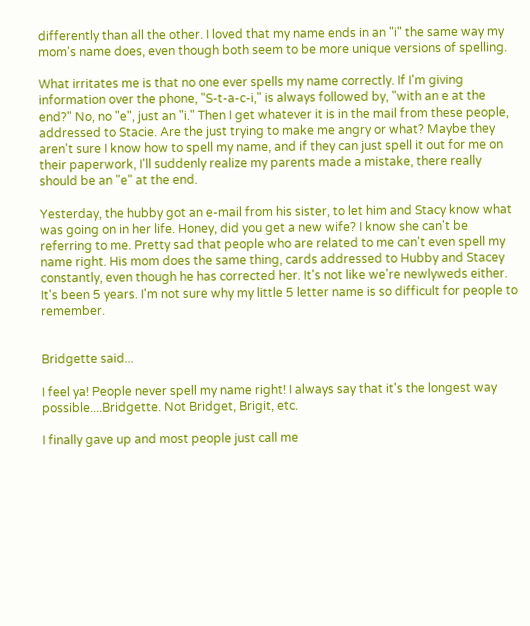differently than all the other. I loved that my name ends in an "i" the same way my mom's name does, even though both seem to be more unique versions of spelling.

What irritates me is that no one ever spells my name correctly. If I'm giving information over the phone, "S-t-a-c-i," is always followed by, "with an e at the end?" No, no "e", just an "i." Then I get whatever it is in the mail from these people, addressed to Stacie. Are the just trying to make me angry or what? Maybe they aren't sure I know how to spell my name, and if they can just spell it out for me on their paperwork, I'll suddenly realize my parents made a mistake, there really should be an "e" at the end.

Yesterday, the hubby got an e-mail from his sister, to let him and Stacy know what was going on in her life. Honey, did you get a new wife? I know she can't be referring to me. Pretty sad that people who are related to me can't even spell my name right. His mom does the same thing, cards addressed to Hubby and Stacey constantly, even though he has corrected her. It's not like we're newlyweds either. It's been 5 years. I'm not sure why my little 5 letter name is so difficult for people to remember.


Bridgette said...

I feel ya! People never spell my name right! I always say that it's the longest way possible....Bridgette. Not Bridget, Brigit, etc.

I finally gave up and most people just call me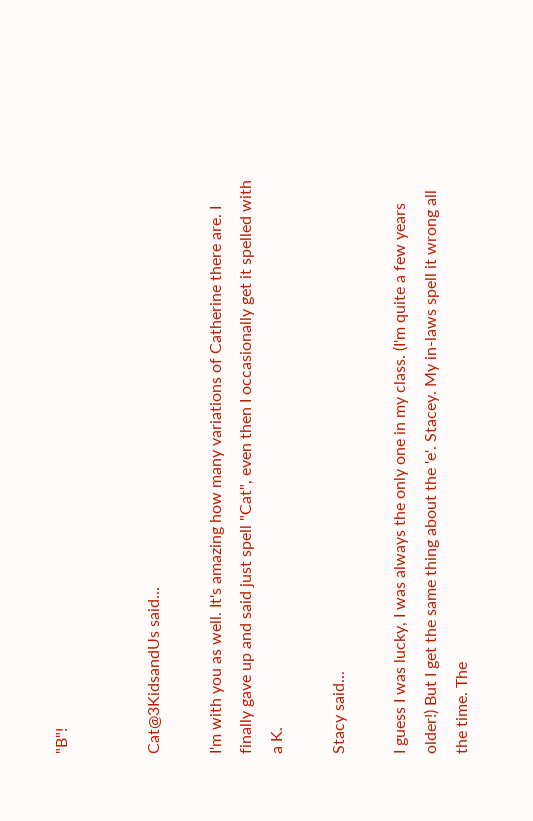"B"!


Cat@3KidsandUs said...

I'm with you as well. It's amazing how many variations of Catherine there are. I finally gave up and said just spell "Cat", even then I occasionally get it spelled with a K.

Stacy said...

I guess I was lucky, I was always the only one in my class. (I'm quite a few years older!) But I get the same thing about the 'e'. Stacey. My in-laws spell it wrong all the time. The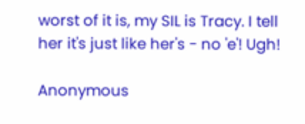worst of it is, my SIL is Tracy. I tell her it's just like her's - no 'e'! Ugh!

Anonymous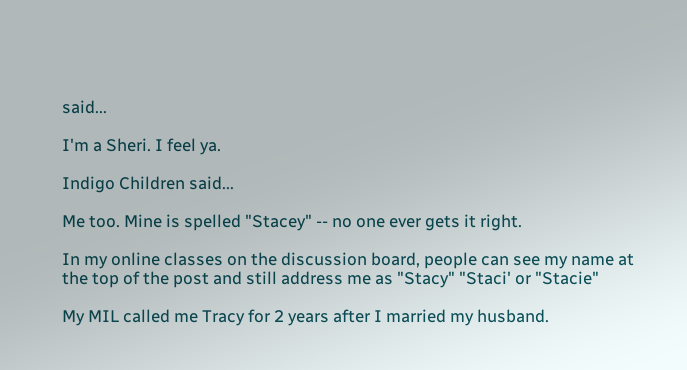said...

I'm a Sheri. I feel ya.

Indigo Children said...

Me too. Mine is spelled "Stacey" -- no one ever gets it right.

In my online classes on the discussion board, people can see my name at the top of the post and still address me as "Stacy" "Staci' or "Stacie"

My MIL called me Tracy for 2 years after I married my husband.